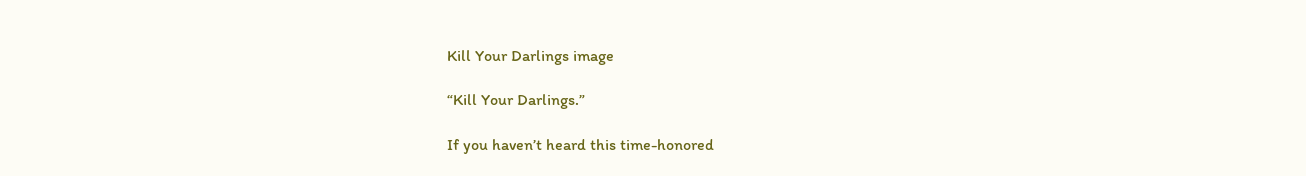Kill Your Darlings image

“Kill Your Darlings.”

If you haven’t heard this time-honored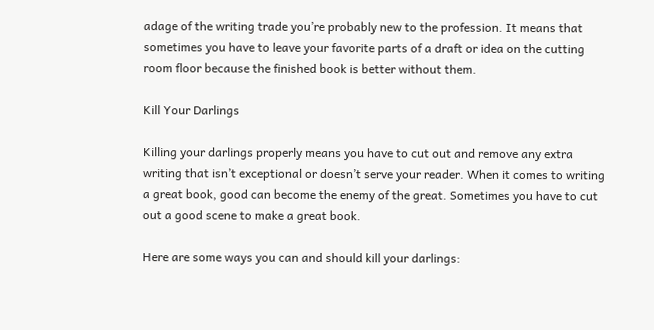adage of the writing trade you’re probably new to the profession. It means that sometimes you have to leave your favorite parts of a draft or idea on the cutting room floor because the finished book is better without them.

Kill Your Darlings

Killing your darlings properly means you have to cut out and remove any extra writing that isn’t exceptional or doesn’t serve your reader. When it comes to writing a great book, good can become the enemy of the great. Sometimes you have to cut out a good scene to make a great book.

Here are some ways you can and should kill your darlings: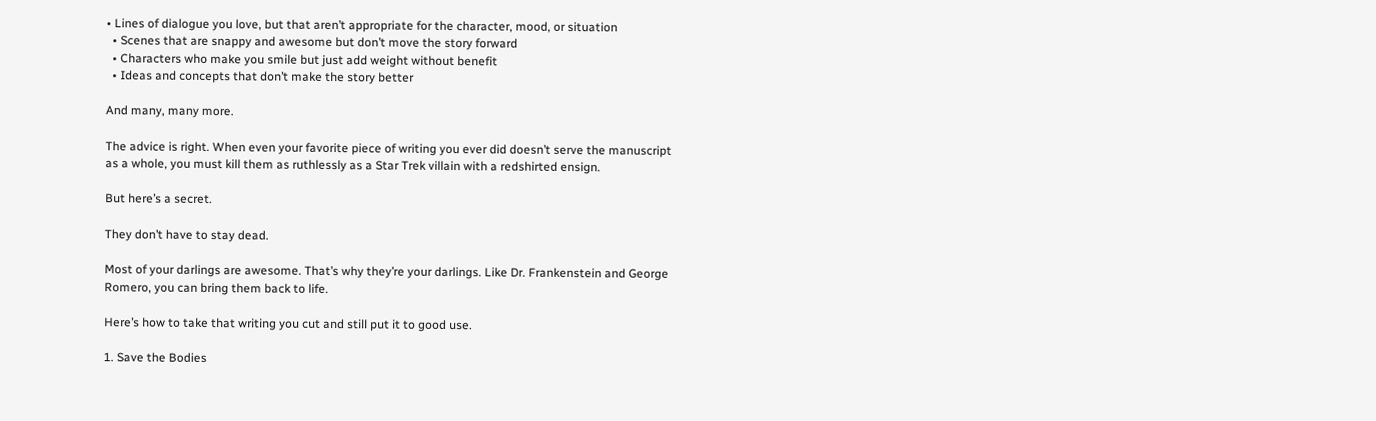• Lines of dialogue you love, but that aren’t appropriate for the character, mood, or situation
  • Scenes that are snappy and awesome but don’t move the story forward
  • Characters who make you smile but just add weight without benefit
  • Ideas and concepts that don’t make the story better

And many, many more.

The advice is right. When even your favorite piece of writing you ever did doesn’t serve the manuscript as a whole, you must kill them as ruthlessly as a Star Trek villain with a redshirted ensign.

But here’s a secret.

They don’t have to stay dead.

Most of your darlings are awesome. That’s why they’re your darlings. Like Dr. Frankenstein and George Romero, you can bring them back to life.

Here’s how to take that writing you cut and still put it to good use.

1. Save the Bodies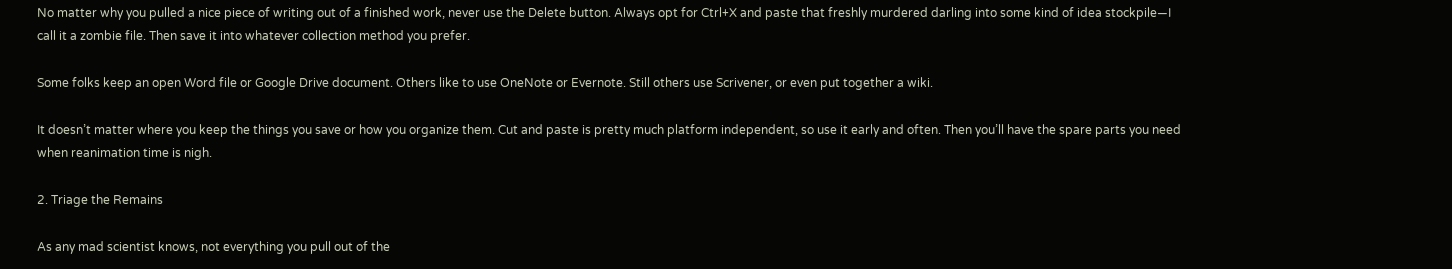No matter why you pulled a nice piece of writing out of a finished work, never use the Delete button. Always opt for Ctrl+X and paste that freshly murdered darling into some kind of idea stockpile—I call it a zombie file. Then save it into whatever collection method you prefer.

Some folks keep an open Word file or Google Drive document. Others like to use OneNote or Evernote. Still others use Scrivener, or even put together a wiki.

It doesn’t matter where you keep the things you save or how you organize them. Cut and paste is pretty much platform independent, so use it early and often. Then you’ll have the spare parts you need when reanimation time is nigh.

2. Triage the Remains

As any mad scientist knows, not everything you pull out of the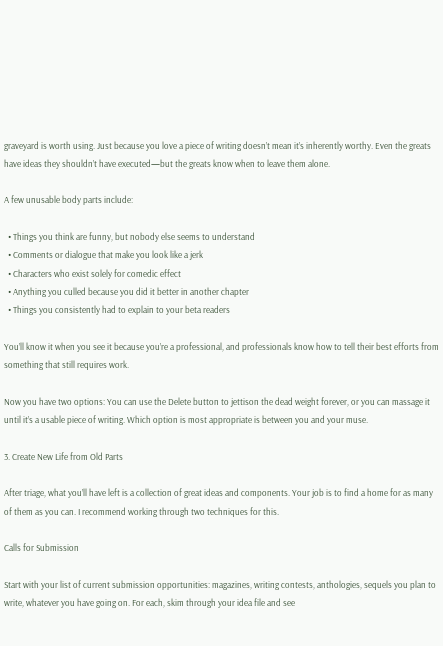graveyard is worth using. Just because you love a piece of writing doesn’t mean it’s inherently worthy. Even the greats have ideas they shouldn’t have executed—but the greats know when to leave them alone.

A few unusable body parts include:

  • Things you think are funny, but nobody else seems to understand
  • Comments or dialogue that make you look like a jerk
  • Characters who exist solely for comedic effect
  • Anything you culled because you did it better in another chapter
  • Things you consistently had to explain to your beta readers

You’ll know it when you see it because you’re a professional, and professionals know how to tell their best efforts from something that still requires work.

Now you have two options: You can use the Delete button to jettison the dead weight forever, or you can massage it until it’s a usable piece of writing. Which option is most appropriate is between you and your muse.

3. Create New Life from Old Parts

After triage, what you’ll have left is a collection of great ideas and components. Your job is to find a home for as many of them as you can. I recommend working through two techniques for this.

Calls for Submission

Start with your list of current submission opportunities: magazines, writing contests, anthologies, sequels you plan to write, whatever you have going on. For each, skim through your idea file and see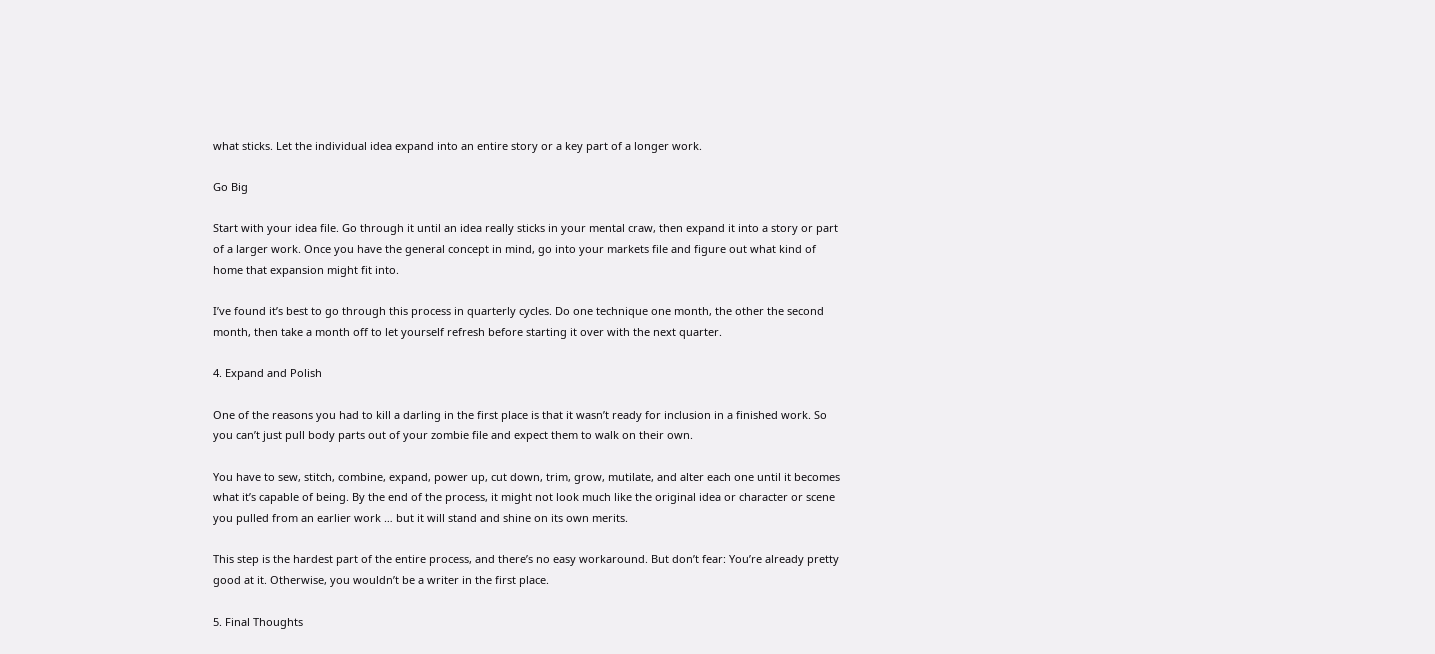what sticks. Let the individual idea expand into an entire story or a key part of a longer work.

Go Big

Start with your idea file. Go through it until an idea really sticks in your mental craw, then expand it into a story or part of a larger work. Once you have the general concept in mind, go into your markets file and figure out what kind of home that expansion might fit into.

I’ve found it’s best to go through this process in quarterly cycles. Do one technique one month, the other the second month, then take a month off to let yourself refresh before starting it over with the next quarter.

4. Expand and Polish

One of the reasons you had to kill a darling in the first place is that it wasn’t ready for inclusion in a finished work. So you can’t just pull body parts out of your zombie file and expect them to walk on their own.

You have to sew, stitch, combine, expand, power up, cut down, trim, grow, mutilate, and alter each one until it becomes what it’s capable of being. By the end of the process, it might not look much like the original idea or character or scene you pulled from an earlier work … but it will stand and shine on its own merits.

This step is the hardest part of the entire process, and there’s no easy workaround. But don’t fear: You’re already pretty good at it. Otherwise, you wouldn’t be a writer in the first place.

5. Final Thoughts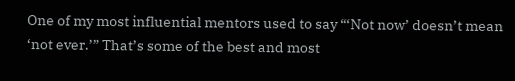One of my most influential mentors used to say “‘Not now’ doesn’t mean ‘not ever.’” That’s some of the best and most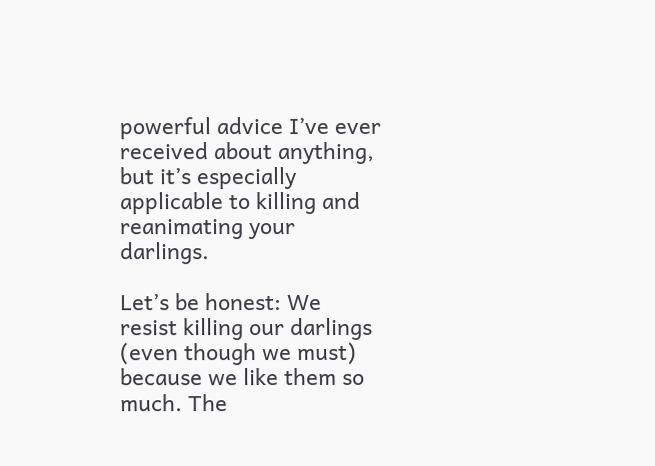powerful advice I’ve ever received about anything, but it’s especially applicable to killing and reanimating your darlings.

Let’s be honest: We resist killing our darlings (even though we must) because we like them so much. The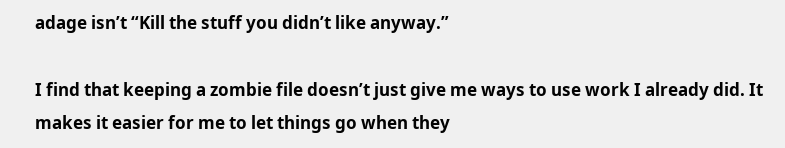adage isn’t “Kill the stuff you didn’t like anyway.”

I find that keeping a zombie file doesn’t just give me ways to use work I already did. It makes it easier for me to let things go when they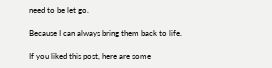need to be let go.

Because I can always bring them back to life.

If you liked this post, here are some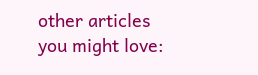other articles you might love: